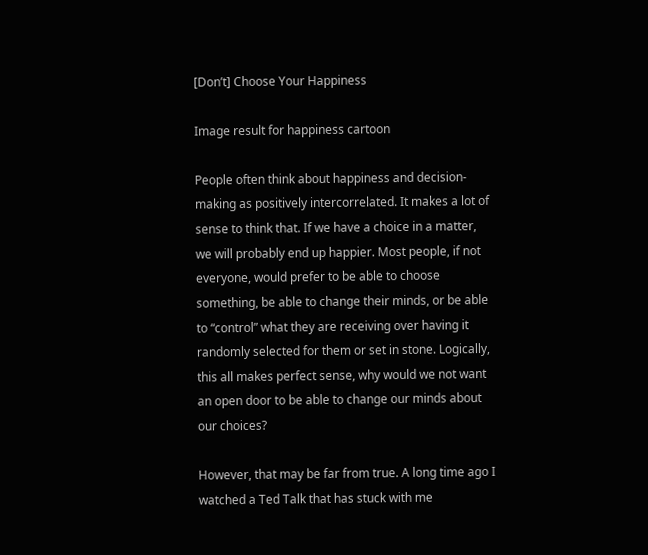[Don’t] Choose Your Happiness

Image result for happiness cartoon

People often think about happiness and decision-making as positively intercorrelated. It makes a lot of sense to think that. If we have a choice in a matter, we will probably end up happier. Most people, if not everyone, would prefer to be able to choose something, be able to change their minds, or be able to “control” what they are receiving over having it randomly selected for them or set in stone. Logically, this all makes perfect sense, why would we not want an open door to be able to change our minds about our choices?

However, that may be far from true. A long time ago I watched a Ted Talk that has stuck with me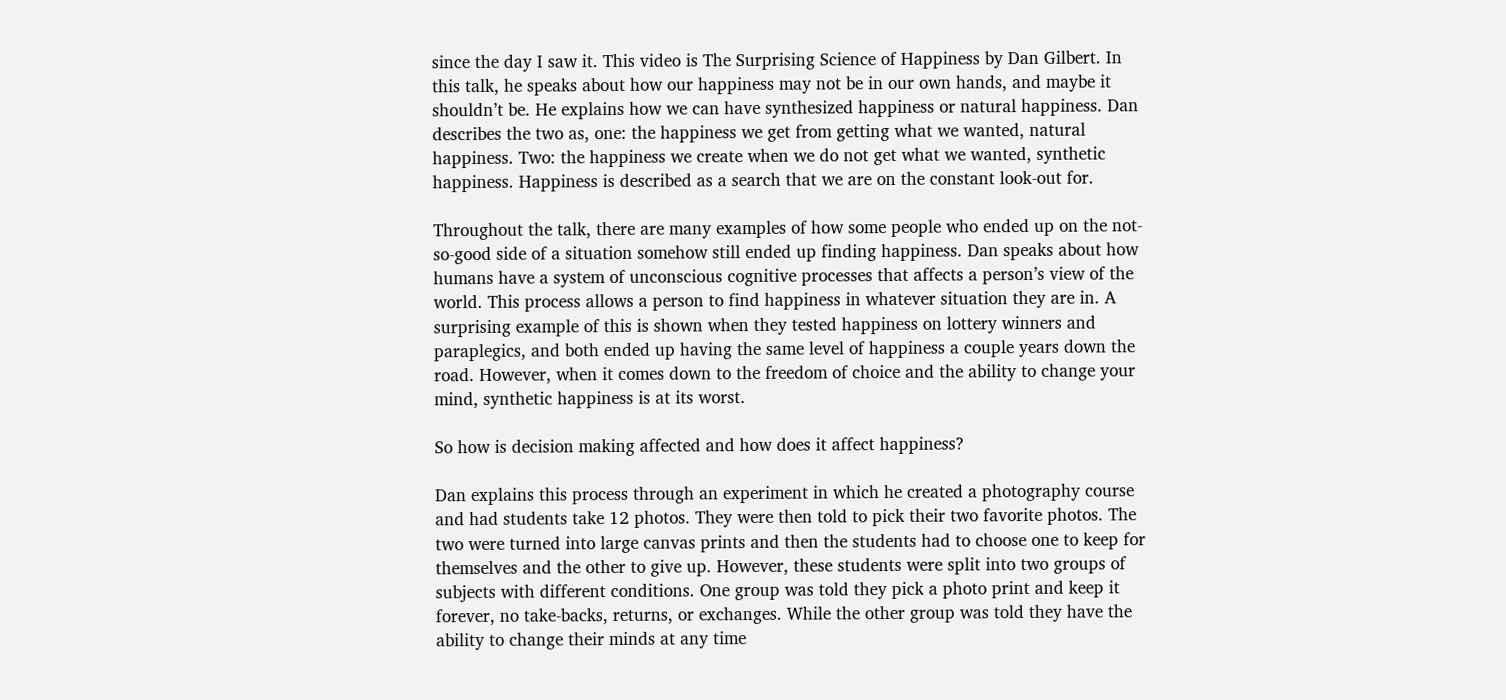since the day I saw it. This video is The Surprising Science of Happiness by Dan Gilbert. In this talk, he speaks about how our happiness may not be in our own hands, and maybe it shouldn’t be. He explains how we can have synthesized happiness or natural happiness. Dan describes the two as, one: the happiness we get from getting what we wanted, natural happiness. Two: the happiness we create when we do not get what we wanted, synthetic happiness. Happiness is described as a search that we are on the constant look-out for.

Throughout the talk, there are many examples of how some people who ended up on the not-so-good side of a situation somehow still ended up finding happiness. Dan speaks about how humans have a system of unconscious cognitive processes that affects a person’s view of the world. This process allows a person to find happiness in whatever situation they are in. A surprising example of this is shown when they tested happiness on lottery winners and paraplegics, and both ended up having the same level of happiness a couple years down the road. However, when it comes down to the freedom of choice and the ability to change your mind, synthetic happiness is at its worst.

So how is decision making affected and how does it affect happiness?

Dan explains this process through an experiment in which he created a photography course and had students take 12 photos. They were then told to pick their two favorite photos. The two were turned into large canvas prints and then the students had to choose one to keep for themselves and the other to give up. However, these students were split into two groups of subjects with different conditions. One group was told they pick a photo print and keep it forever, no take-backs, returns, or exchanges. While the other group was told they have the ability to change their minds at any time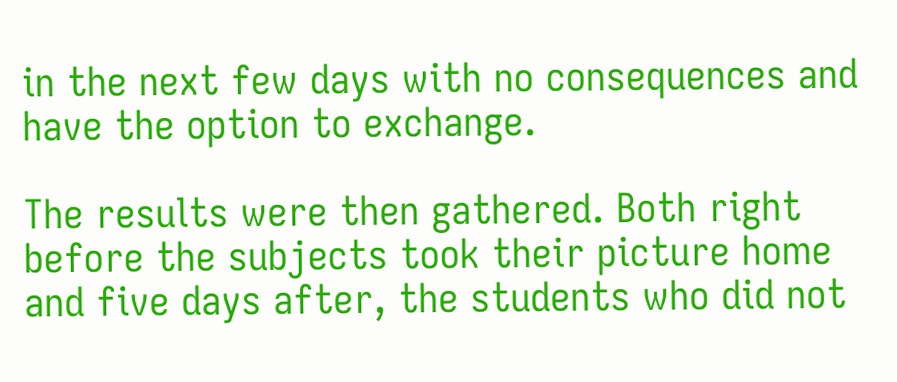in the next few days with no consequences and have the option to exchange.

The results were then gathered. Both right before the subjects took their picture home and five days after, the students who did not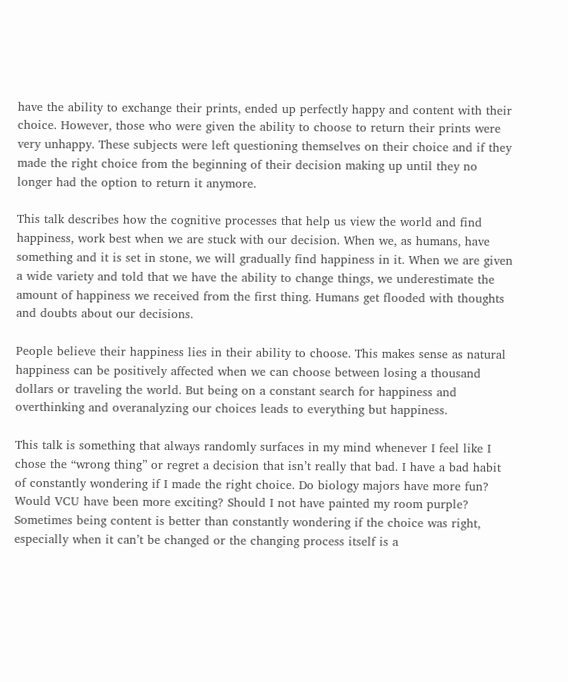have the ability to exchange their prints, ended up perfectly happy and content with their choice. However, those who were given the ability to choose to return their prints were very unhappy. These subjects were left questioning themselves on their choice and if they made the right choice from the beginning of their decision making up until they no longer had the option to return it anymore.

This talk describes how the cognitive processes that help us view the world and find happiness, work best when we are stuck with our decision. When we, as humans, have something and it is set in stone, we will gradually find happiness in it. When we are given a wide variety and told that we have the ability to change things, we underestimate the amount of happiness we received from the first thing. Humans get flooded with thoughts and doubts about our decisions.

People believe their happiness lies in their ability to choose. This makes sense as natural happiness can be positively affected when we can choose between losing a thousand dollars or traveling the world. But being on a constant search for happiness and overthinking and overanalyzing our choices leads to everything but happiness.

This talk is something that always randomly surfaces in my mind whenever I feel like I chose the “wrong thing” or regret a decision that isn’t really that bad. I have a bad habit of constantly wondering if I made the right choice. Do biology majors have more fun? Would VCU have been more exciting? Should I not have painted my room purple? Sometimes being content is better than constantly wondering if the choice was right, especially when it can’t be changed or the changing process itself is a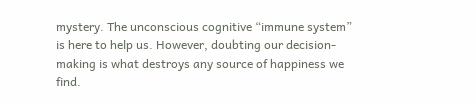mystery. The unconscious cognitive “immune system” is here to help us. However, doubting our decision-making is what destroys any source of happiness we find.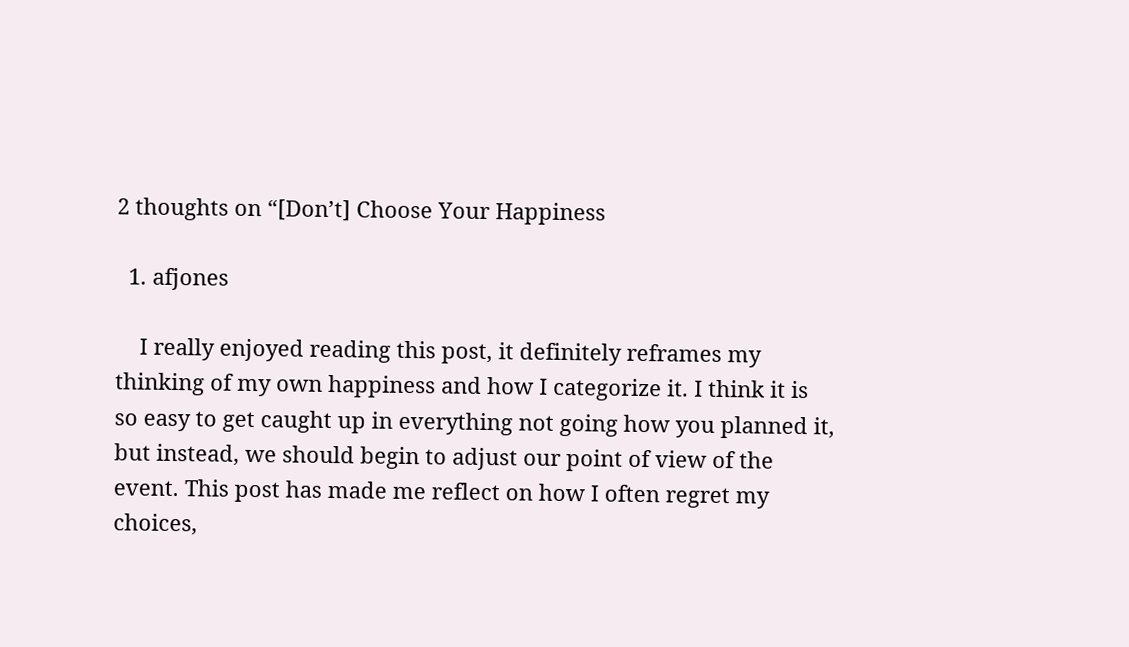2 thoughts on “[Don’t] Choose Your Happiness

  1. afjones

    I really enjoyed reading this post, it definitely reframes my thinking of my own happiness and how I categorize it. I think it is so easy to get caught up in everything not going how you planned it, but instead, we should begin to adjust our point of view of the event. This post has made me reflect on how I often regret my choices,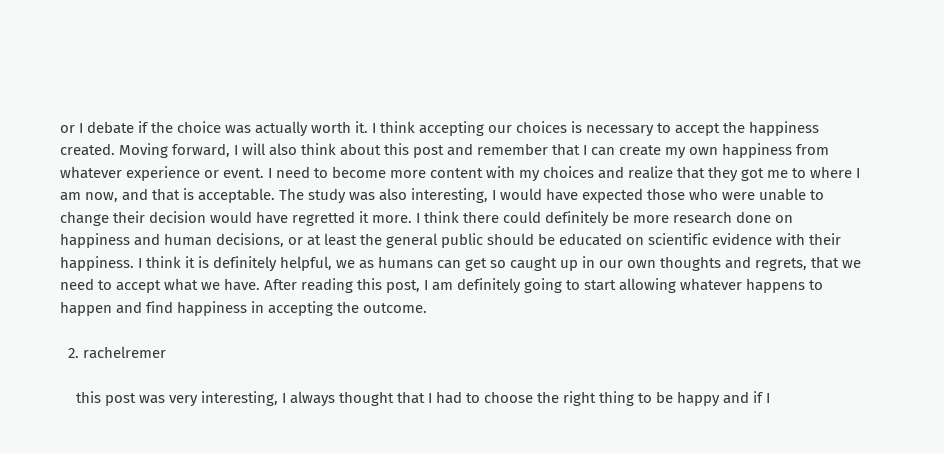or I debate if the choice was actually worth it. I think accepting our choices is necessary to accept the happiness created. Moving forward, I will also think about this post and remember that I can create my own happiness from whatever experience or event. I need to become more content with my choices and realize that they got me to where I am now, and that is acceptable. The study was also interesting, I would have expected those who were unable to change their decision would have regretted it more. I think there could definitely be more research done on happiness and human decisions, or at least the general public should be educated on scientific evidence with their happiness. I think it is definitely helpful, we as humans can get so caught up in our own thoughts and regrets, that we need to accept what we have. After reading this post, I am definitely going to start allowing whatever happens to happen and find happiness in accepting the outcome.

  2. rachelremer

    this post was very interesting, I always thought that I had to choose the right thing to be happy and if I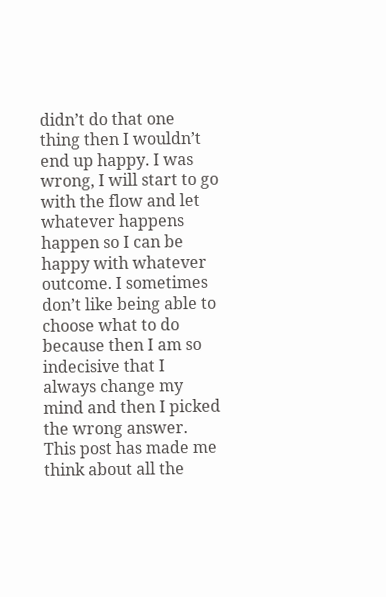didn’t do that one thing then I wouldn’t end up happy. I was wrong, I will start to go with the flow and let whatever happens happen so I can be happy with whatever outcome. I sometimes don’t like being able to choose what to do because then I am so indecisive that I always change my mind and then I picked the wrong answer. This post has made me think about all the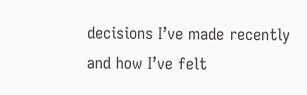decisions I’ve made recently and how I’ve felt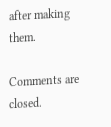after making them.

Comments are closed.